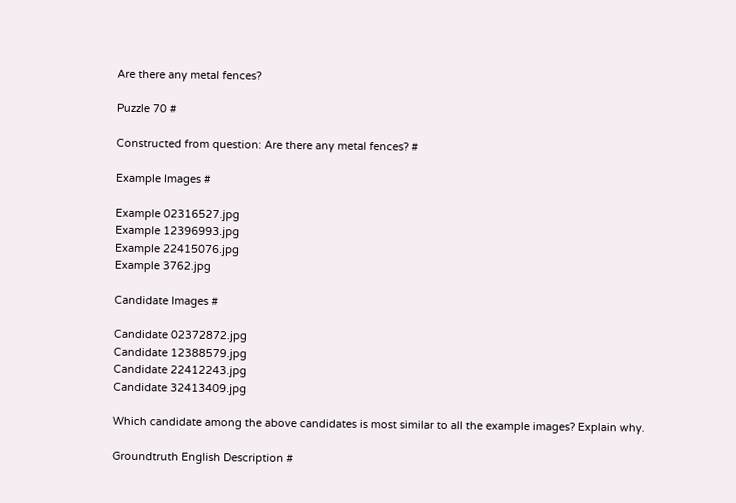Are there any metal fences?

Puzzle 70 #

Constructed from question: Are there any metal fences? #

Example Images #

Example 02316527.jpg
Example 12396993.jpg
Example 22415076.jpg
Example 3762.jpg

Candidate Images #

Candidate 02372872.jpg
Candidate 12388579.jpg
Candidate 22412243.jpg
Candidate 32413409.jpg

Which candidate among the above candidates is most similar to all the example images? Explain why.

Groundtruth English Description #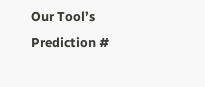Our Tool’s Prediction #